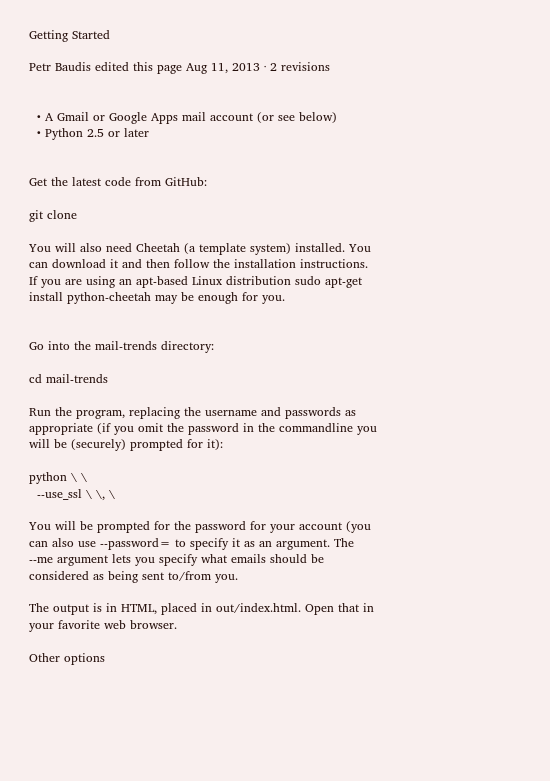Getting Started

Petr Baudis edited this page Aug 11, 2013 · 2 revisions


  • A Gmail or Google Apps mail account (or see below)
  • Python 2.5 or later


Get the latest code from GitHub:

git clone

You will also need Cheetah (a template system) installed. You can download it and then follow the installation instructions. If you are using an apt-based Linux distribution sudo apt-get install python-cheetah may be enough for you.


Go into the mail-trends directory:

cd mail-trends

Run the program, replacing the username and passwords as appropriate (if you omit the password in the commandline you will be (securely) prompted for it):

python \ \
  --use_ssl \ \, \

You will be prompted for the password for your account (you can also use --password= to specify it as an argument. The --me argument lets you specify what emails should be considered as being sent to/from you.

The output is in HTML, placed in out/index.html. Open that in your favorite web browser.

Other options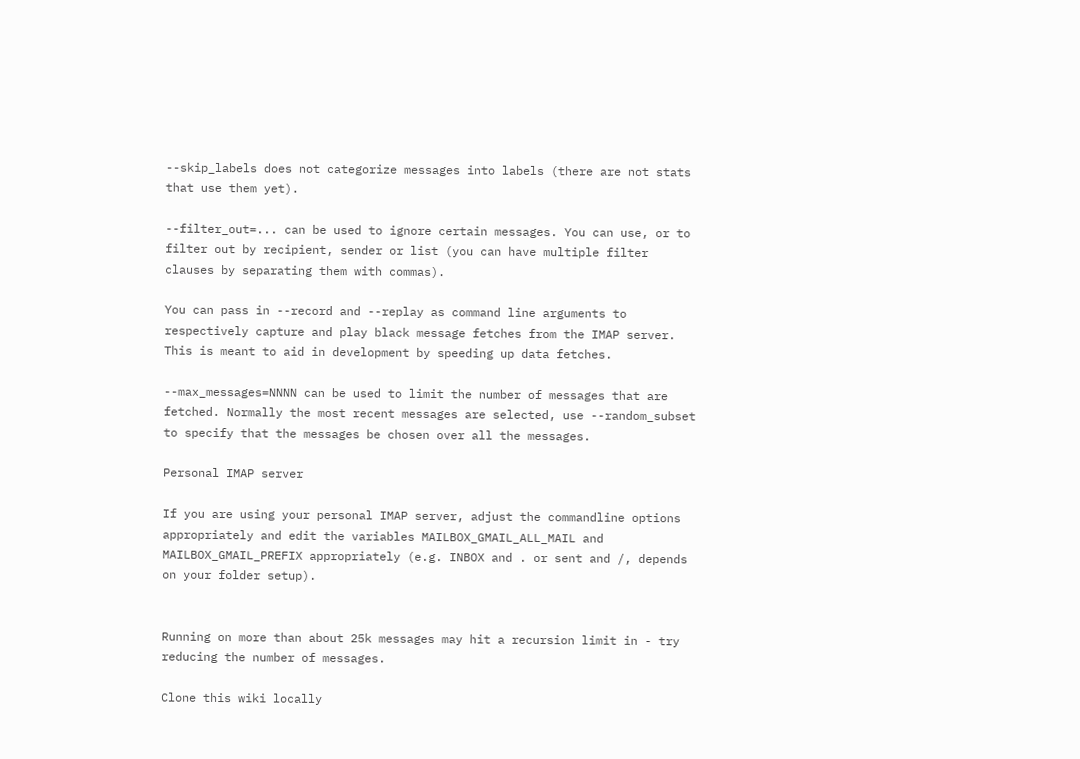--skip_labels does not categorize messages into labels (there are not stats that use them yet).

--filter_out=... can be used to ignore certain messages. You can use, or to filter out by recipient, sender or list (you can have multiple filter clauses by separating them with commas).

You can pass in --record and --replay as command line arguments to respectively capture and play black message fetches from the IMAP server. This is meant to aid in development by speeding up data fetches.

--max_messages=NNNN can be used to limit the number of messages that are fetched. Normally the most recent messages are selected, use --random_subset to specify that the messages be chosen over all the messages.

Personal IMAP server

If you are using your personal IMAP server, adjust the commandline options appropriately and edit the variables MAILBOX_GMAIL_ALL_MAIL and MAILBOX_GMAIL_PREFIX appropriately (e.g. INBOX and . or sent and /, depends on your folder setup).


Running on more than about 25k messages may hit a recursion limit in - try reducing the number of messages.

Clone this wiki locally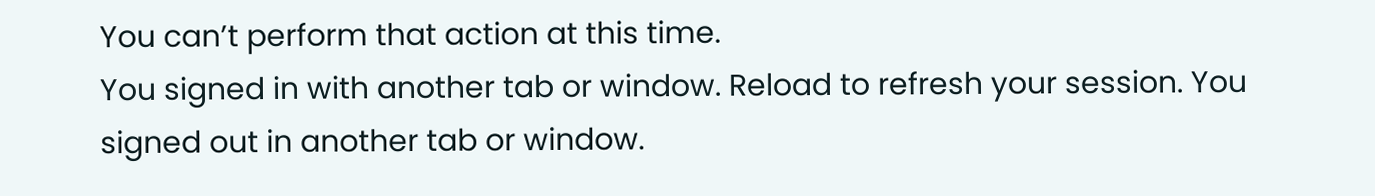You can’t perform that action at this time.
You signed in with another tab or window. Reload to refresh your session. You signed out in another tab or window.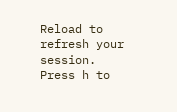Reload to refresh your session.
Press h to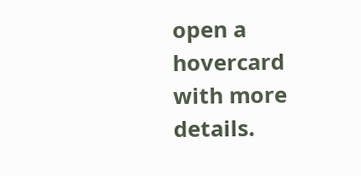open a hovercard with more details.